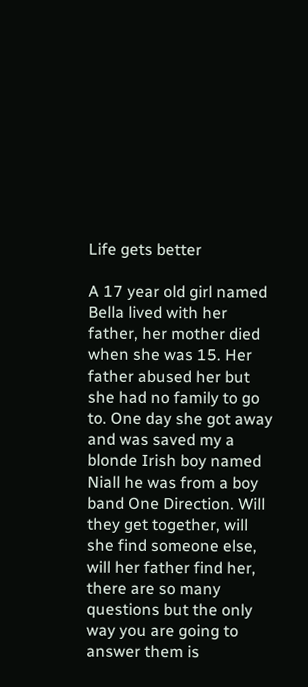Life gets better

A 17 year old girl named Bella lived with her father, her mother died when she was 15. Her father abused her but she had no family to go to. One day she got away and was saved my a blonde Irish boy named Niall he was from a boy band One Direction. Will they get together, will she find someone else, will her father find her, there are so many questions but the only way you are going to answer them is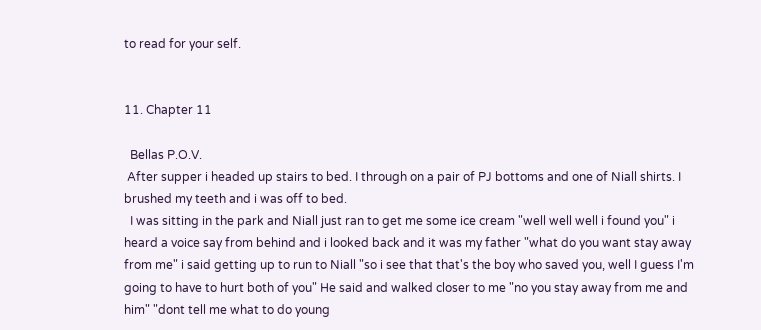to read for your self.


11. Chapter 11

  Bellas P.O.V.
 After supper i headed up stairs to bed. I through on a pair of PJ bottoms and one of Niall shirts. I brushed my teeth and i was off to bed.
  I was sitting in the park and Niall just ran to get me some ice cream "well well well i found you" i heard a voice say from behind and i looked back and it was my father "what do you want stay away from me" i said getting up to run to Niall "so i see that that's the boy who saved you, well I guess I'm going to have to hurt both of you" He said and walked closer to me "no you stay away from me and him" "dont tell me what to do young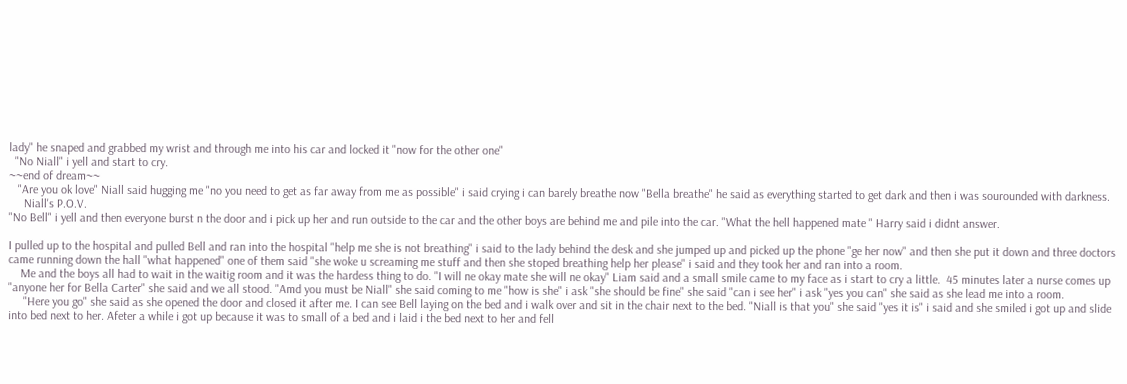lady" he snaped and grabbed my wrist and through me into his car and locked it "now for the other one"
  "No Niall" i yell and start to cry.
~~end of dream~~
   "Are you ok love" Niall said hugging me "no you need to get as far away from me as possible" i said crying i can barely breathe now "Bella breathe" he said as everything started to get dark and then i was sourounded with darkness.
     Niall's P.O.V.
"No Bell" i yell and then everyone burst n the door and i pick up her and run outside to the car and the other boys are behind me and pile into the car. "What the hell happened mate " Harry said i didnt answer.

I pulled up to the hospital and pulled Bell and ran into the hospital "help me she is not breathing" i said to the lady behind the desk and she jumped up and picked up the phone "ge her now" and then she put it down and three doctors came running down the hall "what happened" one of them said "she woke u screaming me stuff and then she stoped breathing help her please" i said and they took her and ran into a room.
    Me and the boys all had to wait in the waitig room and it was the hardess thing to do. "I will ne okay mate she will ne okay" Liam said and a small smile came to my face as i start to cry a little.  45 minutes later a nurse comes up "anyone her for Bella Carter" she said and we all stood. "Amd you must be Niall" she said coming to me "how is she" i ask "she should be fine" she said "can i see her" i ask "yes you can" she said as she lead me into a room.
     "Here you go" she said as she opened the door and closed it after me. I can see Bell laying on the bed and i walk over and sit in the chair next to the bed. "Niall is that you" she said "yes it is" i said and she smiled i got up and slide into bed next to her. Afeter a while i got up because it was to small of a bed and i laid i the bed next to her and fell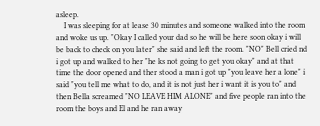asleep.
    I was sleeping for at lease 30 minutes and someone walked into the room and woke us up. "Okay I called your dad so he will be here soon okay i will be back to check on you later" she said and left the room. "NO" Bell cried nd i got up and walked to her "he ks not going to get you okay" and at that time the door opened and ther stood a man i got up "you leave her a lone" i said "you tell me what to do, and it is not just her i want it is you to" and then Bella screamed "NO LEAVE HIM ALONE" and five people ran into the room the boys and El and he ran away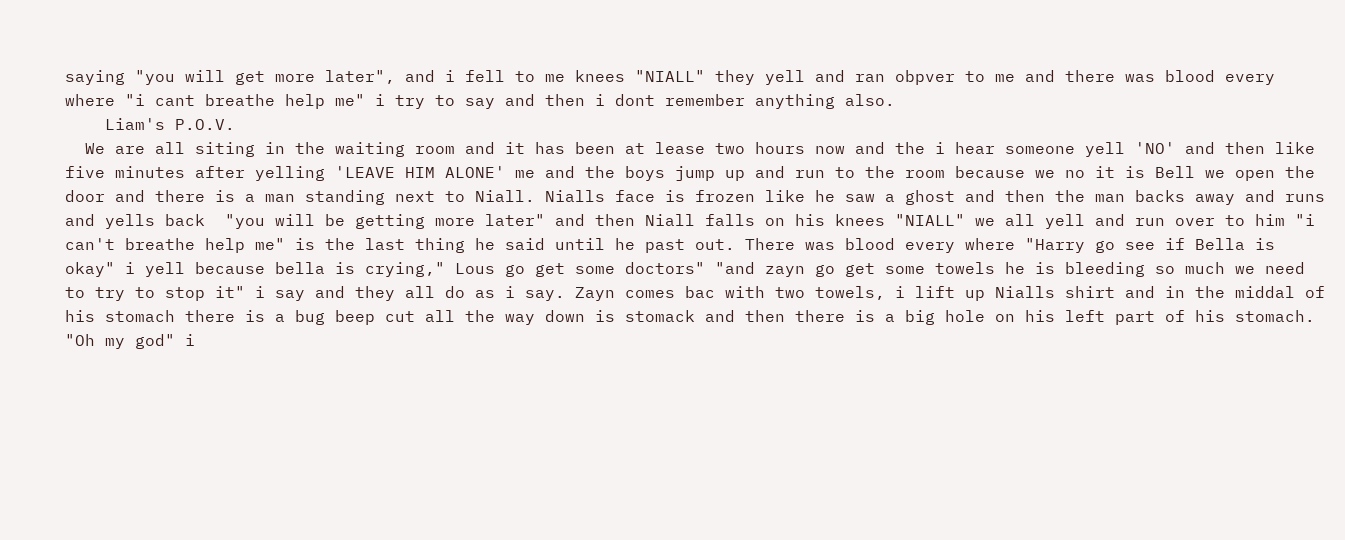saying "you will get more later", and i fell to me knees "NIALL" they yell and ran obpver to me and there was blood every where "i cant breathe help me" i try to say and then i dont remember anything also.
    Liam's P.O.V.
  We are all siting in the waiting room and it has been at lease two hours now and the i hear someone yell 'NO' and then like five minutes after yelling 'LEAVE HIM ALONE' me and the boys jump up and run to the room because we no it is Bell we open the door and there is a man standing next to Niall. Nialls face is frozen like he saw a ghost and then the man backs away and runs and yells back  "you will be getting more later" and then Niall falls on his knees "NIALL" we all yell and run over to him "i can't breathe help me" is the last thing he said until he past out. There was blood every where "Harry go see if Bella is okay" i yell because bella is crying," Lous go get some doctors" "and zayn go get some towels he is bleeding so much we need to try to stop it" i say and they all do as i say. Zayn comes bac with two towels, i lift up Nialls shirt and in the middal of his stomach there is a bug beep cut all the way down is stomack and then there is a big hole on his left part of his stomach. "Oh my god" i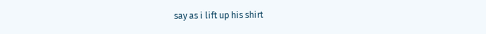say as i lift up his shirt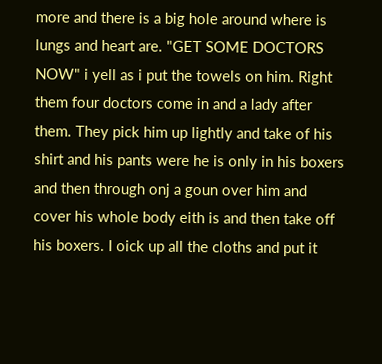more and there is a big hole around where is lungs and heart are. "GET SOME DOCTORS NOW" i yell as i put the towels on him. Right them four doctors come in and a lady after them. They pick him up lightly and take of his shirt and his pants were he is only in his boxers and then through onj a goun over him and cover his whole body eith is and then take off his boxers. I oick up all the cloths and put it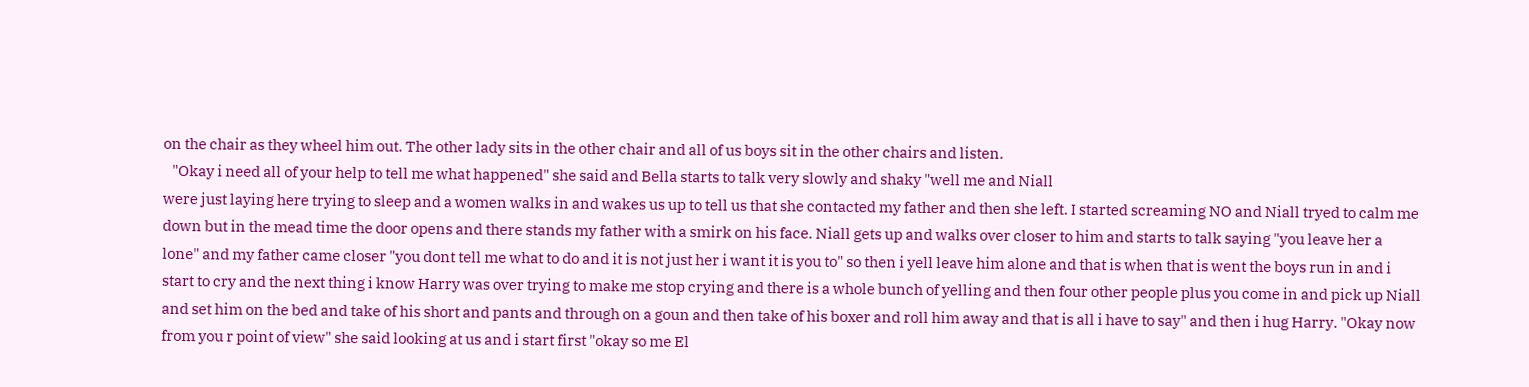on the chair as they wheel him out. The other lady sits in the other chair and all of us boys sit in the other chairs and listen.
   "Okay i need all of your help to tell me what happened" she said and Bella starts to talk very slowly and shaky "well me and Niall
were just laying here trying to sleep and a women walks in and wakes us up to tell us that she contacted my father and then she left. I started screaming NO and Niall tryed to calm me down but in the mead time the door opens and there stands my father with a smirk on his face. Niall gets up and walks over closer to him and starts to talk saying "you leave her a lone" and my father came closer "you dont tell me what to do and it is not just her i want it is you to" so then i yell leave him alone and that is when that is went the boys run in and i start to cry and the next thing i know Harry was over trying to make me stop crying and there is a whole bunch of yelling and then four other people plus you come in and pick up Niall and set him on the bed and take of his short and pants and through on a goun and then take of his boxer and roll him away and that is all i have to say" and then i hug Harry. "Okay now from you r point of view" she said looking at us and i start first "okay so me El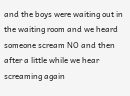and the boys were waiting out in the waiting room and we heard someone scream NO and then after a little while we hear screaming again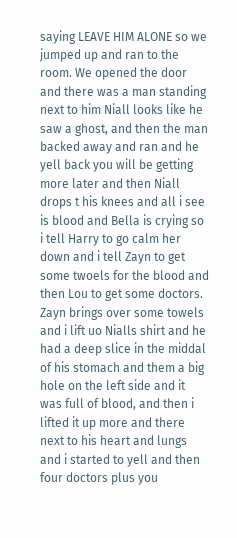saying LEAVE HIM ALONE so we jumped up and ran to the room. We opened the door and there was a man standing next to him Niall looks like he saw a ghost, and then the man backed away and ran and he yell back you will be getting more later and then Niall drops t his knees and all i see is blood and Bella is crying so i tell Harry to go calm her down and i tell Zayn to get some twoels for the blood and then Lou to get some doctors. Zayn brings over some towels and i lift uo Nialls shirt and he had a deep slice in the middal of his stomach and them a big hole on the left side and it was full of blood, and then i lifted it up more and there next to his heart and lungs and i started to yell and then four doctors plus you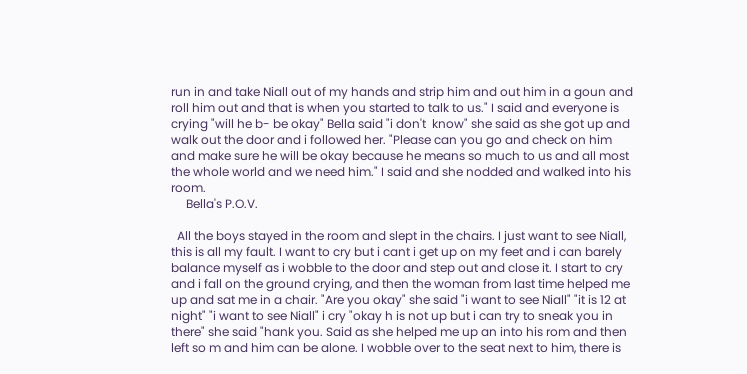run in and take Niall out of my hands and strip him and out him in a goun and roll him out and that is when you started to talk to us." I said and everyone is crying "will he b- be okay" Bella said "i don't  know" she said as she got up and walk out the door and i followed her. "Please can you go and check on him and make sure he will be okay because he means so much to us and all most the whole world and we need him." I said and she nodded and walked into his room.
     Bella's P.O.V.

  All the boys stayed in the room and slept in the chairs. I just want to see Niall, this is all my fault. I want to cry but i cant i get up on my feet and i can barely balance myself as i wobble to the door and step out and close it. I start to cry and i fall on the ground crying, and then the woman from last time helped me up and sat me in a chair. "Are you okay" she said "i want to see Niall" "it is 12 at night" "i want to see Niall" i cry "okay h is not up but i can try to sneak you in there" she said "hank you. Said as she helped me up an into his rom and then left so m and him can be alone. I wobble over to the seat next to him, there is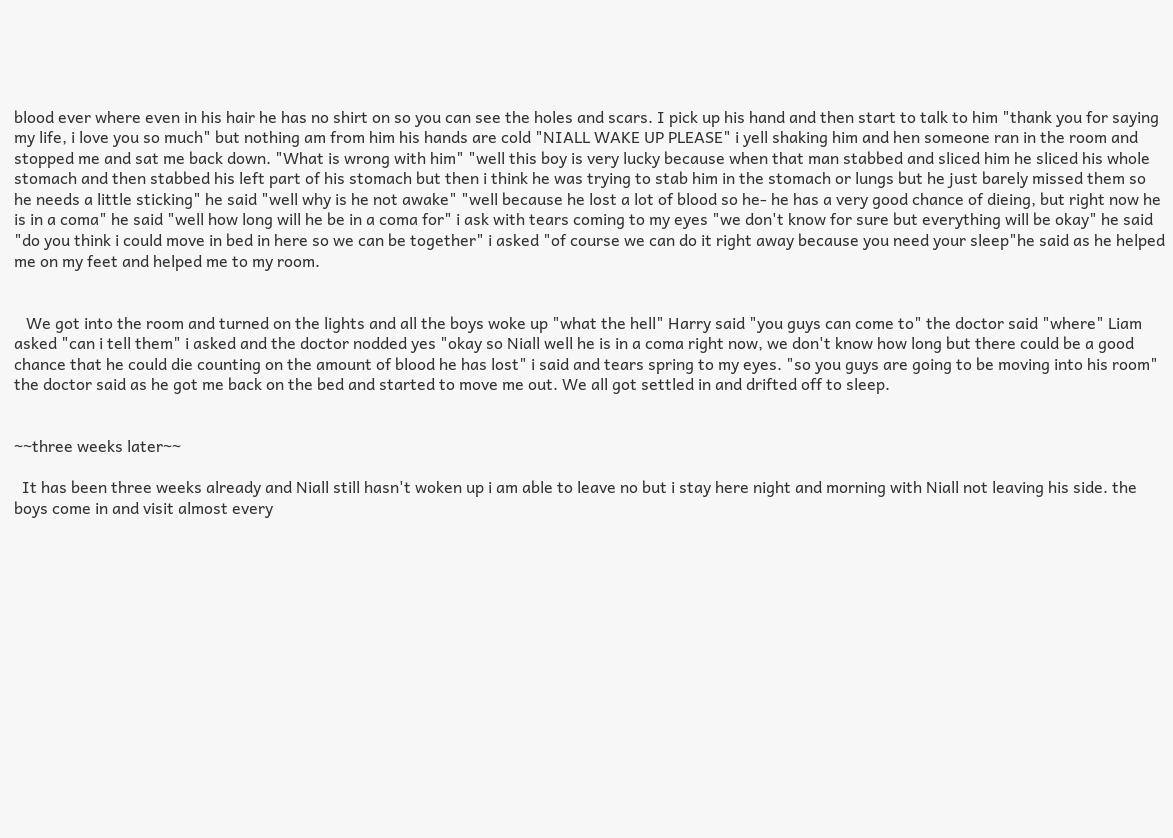blood ever where even in his hair he has no shirt on so you can see the holes and scars. I pick up his hand and then start to talk to him "thank you for saying my life, i love you so much" but nothing am from him his hands are cold "NIALL WAKE UP PLEASE" i yell shaking him and hen someone ran in the room and stopped me and sat me back down. "What is wrong with him" "well this boy is very lucky because when that man stabbed and sliced him he sliced his whole stomach and then stabbed his left part of his stomach but then i think he was trying to stab him in the stomach or lungs but he just barely missed them so he needs a little sticking" he said "well why is he not awake" "well because he lost a lot of blood so he- he has a very good chance of dieing, but right now he is in a coma" he said "well how long will he be in a coma for" i ask with tears coming to my eyes "we don't know for sure but everything will be okay" he said "do you think i could move in bed in here so we can be together" i asked "of course we can do it right away because you need your sleep"he said as he helped me on my feet and helped me to my room.


   We got into the room and turned on the lights and all the boys woke up "what the hell" Harry said "you guys can come to" the doctor said "where" Liam asked "can i tell them" i asked and the doctor nodded yes "okay so Niall well he is in a coma right now, we don't know how long but there could be a good chance that he could die counting on the amount of blood he has lost" i said and tears spring to my eyes. "so you guys are going to be moving into his room" the doctor said as he got me back on the bed and started to move me out. We all got settled in and drifted off to sleep.


~~three weeks later~~

  It has been three weeks already and Niall still hasn't woken up i am able to leave no but i stay here night and morning with Niall not leaving his side. the boys come in and visit almost every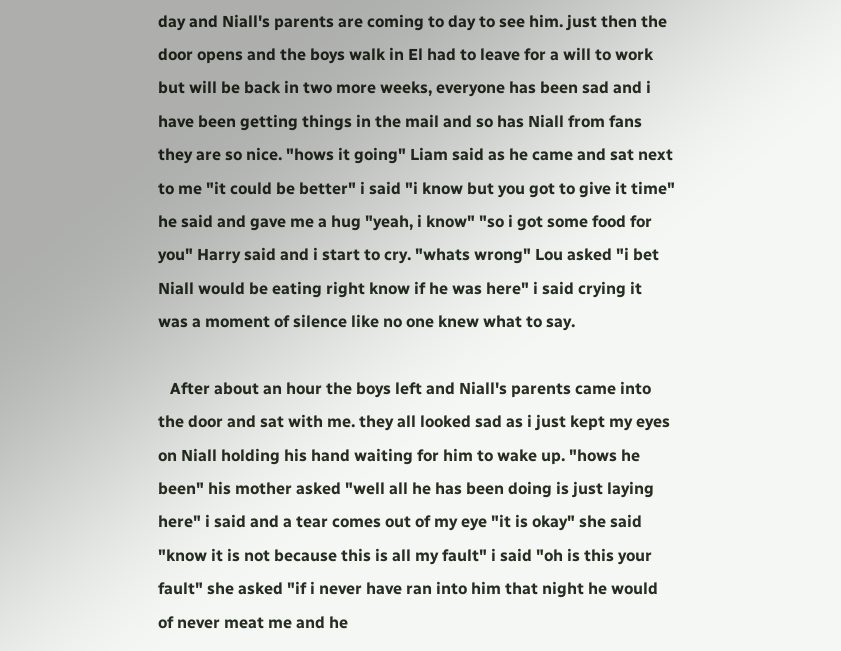day and Niall's parents are coming to day to see him. just then the door opens and the boys walk in El had to leave for a will to work but will be back in two more weeks, everyone has been sad and i have been getting things in the mail and so has Niall from fans they are so nice. "hows it going" Liam said as he came and sat next to me "it could be better" i said "i know but you got to give it time" he said and gave me a hug "yeah, i know" "so i got some food for you" Harry said and i start to cry. "whats wrong" Lou asked "i bet Niall would be eating right know if he was here" i said crying it was a moment of silence like no one knew what to say.

   After about an hour the boys left and Niall's parents came into the door and sat with me. they all looked sad as i just kept my eyes on Niall holding his hand waiting for him to wake up. "hows he been" his mother asked "well all he has been doing is just laying here" i said and a tear comes out of my eye "it is okay" she said "know it is not because this is all my fault" i said "oh is this your fault" she asked "if i never have ran into him that night he would of never meat me and he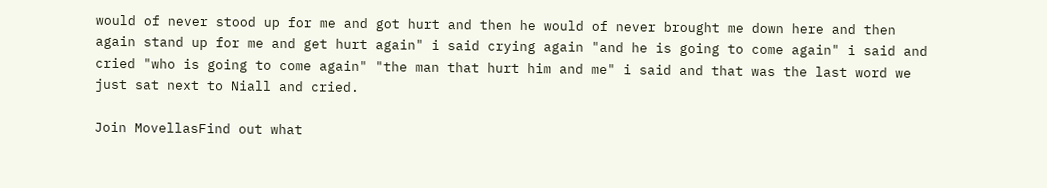would of never stood up for me and got hurt and then he would of never brought me down here and then again stand up for me and get hurt again" i said crying again "and he is going to come again" i said and cried "who is going to come again" "the man that hurt him and me" i said and that was the last word we just sat next to Niall and cried.

Join MovellasFind out what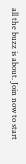all the buzz is about. Join now to start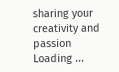sharing your creativity and passion
Loading ...